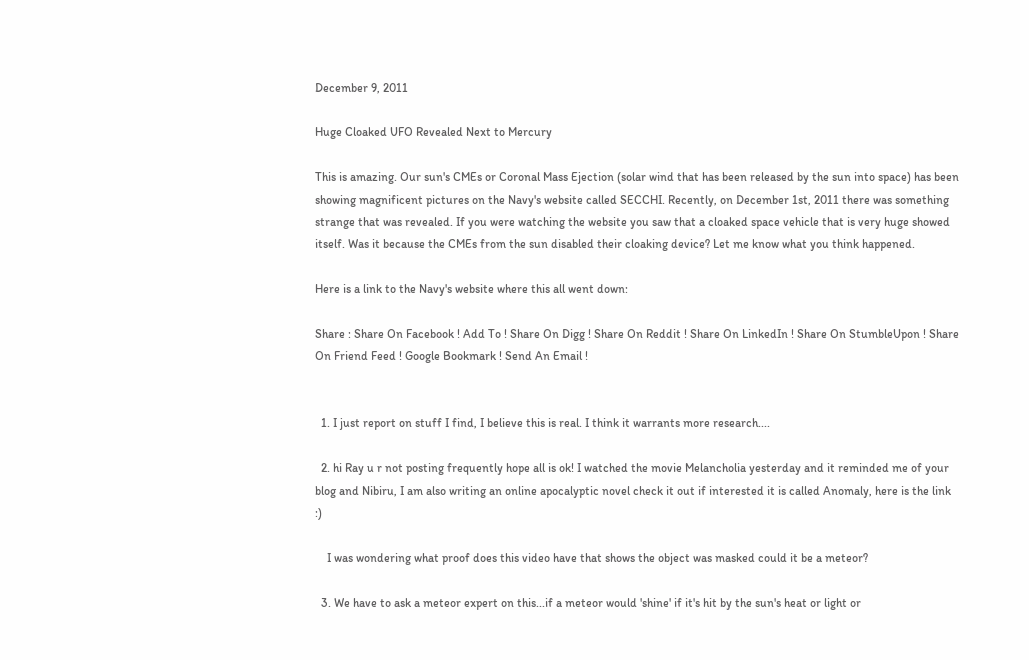December 9, 2011

Huge Cloaked UFO Revealed Next to Mercury

This is amazing. Our sun's CMEs or Coronal Mass Ejection (solar wind that has been released by the sun into space) has been showing magnificent pictures on the Navy's website called SECCHI. Recently, on December 1st, 2011 there was something strange that was revealed. If you were watching the website you saw that a cloaked space vehicle that is very huge showed itself. Was it because the CMEs from the sun disabled their cloaking device? Let me know what you think happened.

Here is a link to the Navy's website where this all went down:

Share : Share On Facebook ! Add To ! Share On Digg ! Share On Reddit ! Share On LinkedIn ! Share On StumbleUpon ! Share On Friend Feed ! Google Bookmark ! Send An Email !


  1. I just report on stuff I find, I believe this is real. I think it warrants more research....

  2. hi Ray u r not posting frequently hope all is ok! I watched the movie Melancholia yesterday and it reminded me of your blog and Nibiru, I am also writing an online apocalyptic novel check it out if interested it is called Anomaly, here is the link :)

    I was wondering what proof does this video have that shows the object was masked could it be a meteor?

  3. We have to ask a meteor expert on this...if a meteor would 'shine' if it's hit by the sun's heat or light or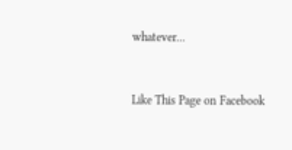whatever...


Like This Page on Facebook